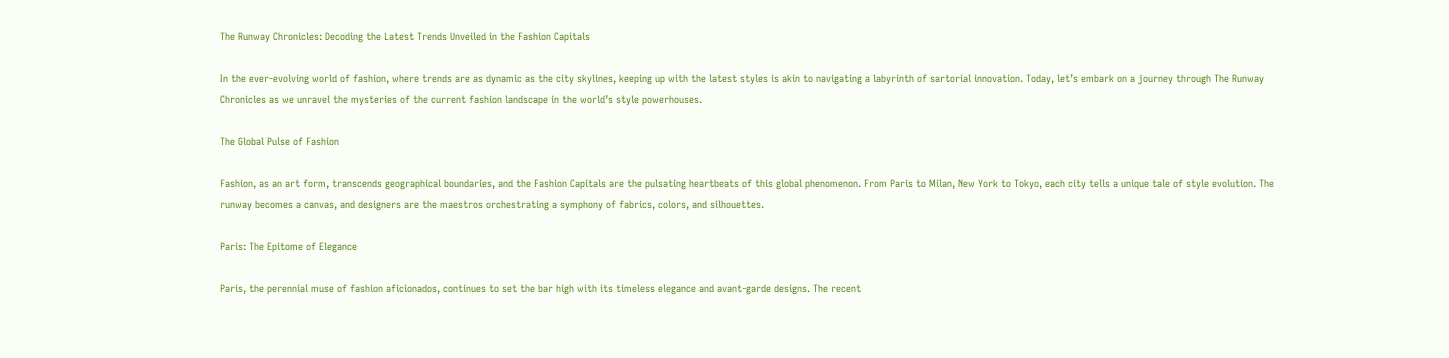The Runway Chronicles: Decoding the Latest Trends Unveiled in the Fashion Capitals

In the ever-evolving world of fashion, where trends are as dynamic as the city skylines, keeping up with the latest styles is akin to navigating a labyrinth of sartorial innovation. Today, let’s embark on a journey through The Runway Chronicles as we unravel the mysteries of the current fashion landscape in the world’s style powerhouses.

The Global Pulse of Fashion

Fashion, as an art form, transcends geographical boundaries, and the Fashion Capitals are the pulsating heartbeats of this global phenomenon. From Paris to Milan, New York to Tokyo, each city tells a unique tale of style evolution. The runway becomes a canvas, and designers are the maestros orchestrating a symphony of fabrics, colors, and silhouettes.

Paris: The Epitome of Elegance

Paris, the perennial muse of fashion aficionados, continues to set the bar high with its timeless elegance and avant-garde designs. The recent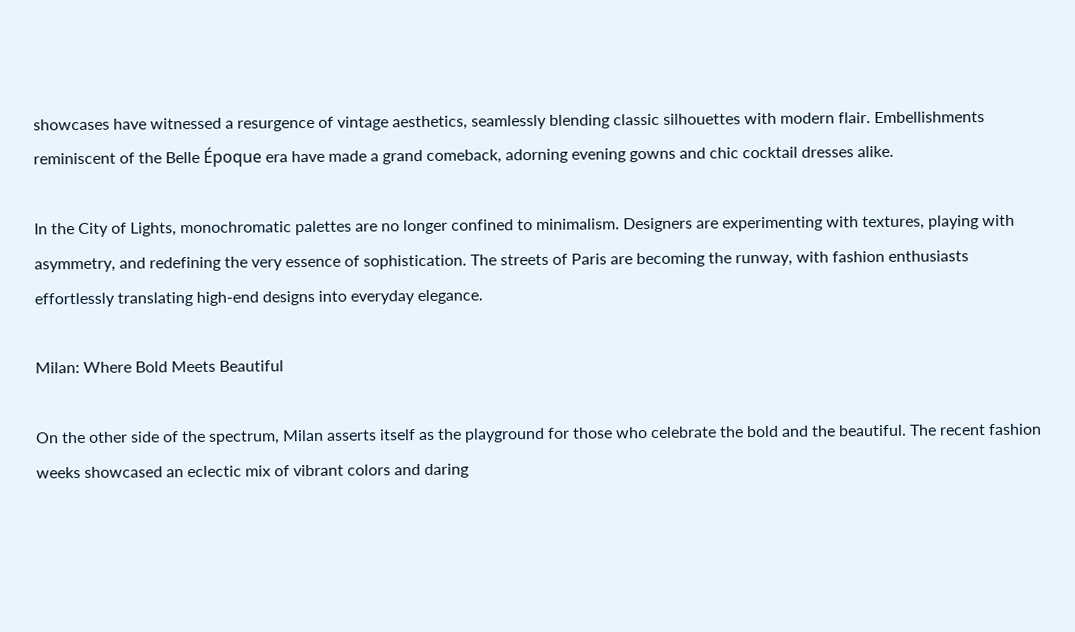showcases have witnessed a resurgence of vintage aesthetics, seamlessly blending classic silhouettes with modern flair. Embellishments reminiscent of the Belle Époque era have made a grand comeback, adorning evening gowns and chic cocktail dresses alike.

In the City of Lights, monochromatic palettes are no longer confined to minimalism. Designers are experimenting with textures, playing with asymmetry, and redefining the very essence of sophistication. The streets of Paris are becoming the runway, with fashion enthusiasts effortlessly translating high-end designs into everyday elegance.

Milan: Where Bold Meets Beautiful

On the other side of the spectrum, Milan asserts itself as the playground for those who celebrate the bold and the beautiful. The recent fashion weeks showcased an eclectic mix of vibrant colors and daring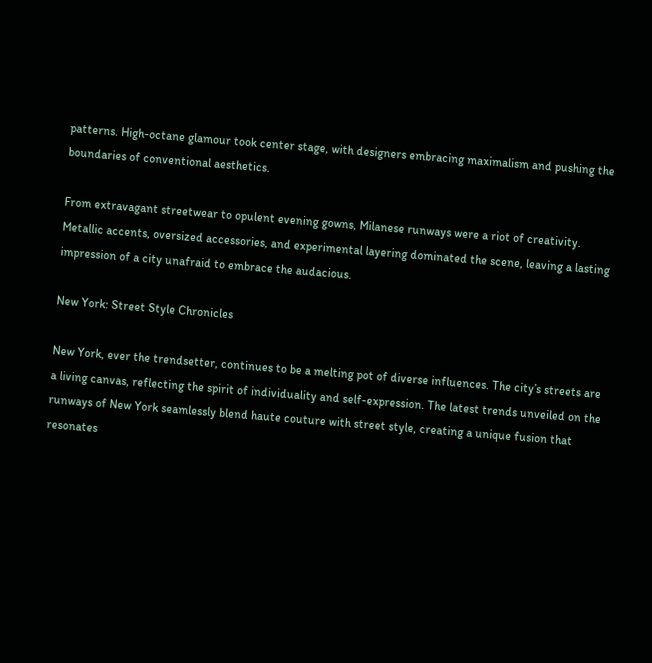patterns. High-octane glamour took center stage, with designers embracing maximalism and pushing the boundaries of conventional aesthetics.

From extravagant streetwear to opulent evening gowns, Milanese runways were a riot of creativity. Metallic accents, oversized accessories, and experimental layering dominated the scene, leaving a lasting impression of a city unafraid to embrace the audacious.

New York: Street Style Chronicles

New York, ever the trendsetter, continues to be a melting pot of diverse influences. The city’s streets are a living canvas, reflecting the spirit of individuality and self-expression. The latest trends unveiled on the runways of New York seamlessly blend haute couture with street style, creating a unique fusion that resonates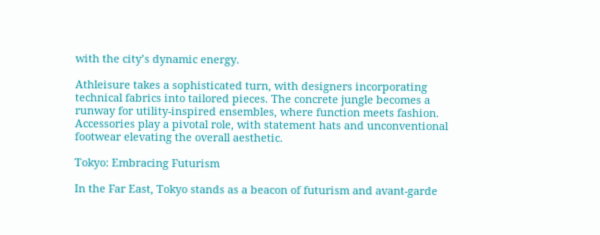with the city’s dynamic energy.

Athleisure takes a sophisticated turn, with designers incorporating technical fabrics into tailored pieces. The concrete jungle becomes a runway for utility-inspired ensembles, where function meets fashion. Accessories play a pivotal role, with statement hats and unconventional footwear elevating the overall aesthetic.

Tokyo: Embracing Futurism

In the Far East, Tokyo stands as a beacon of futurism and avant-garde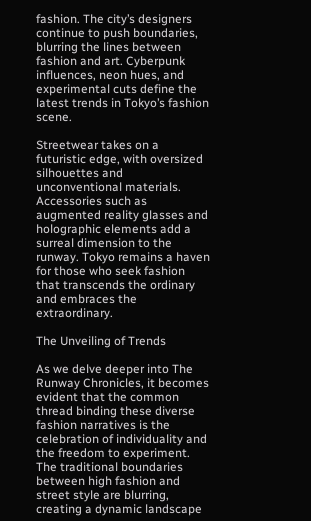fashion. The city’s designers continue to push boundaries, blurring the lines between fashion and art. Cyberpunk influences, neon hues, and experimental cuts define the latest trends in Tokyo’s fashion scene.

Streetwear takes on a futuristic edge, with oversized silhouettes and unconventional materials. Accessories such as augmented reality glasses and holographic elements add a surreal dimension to the runway. Tokyo remains a haven for those who seek fashion that transcends the ordinary and embraces the extraordinary.

The Unveiling of Trends

As we delve deeper into The Runway Chronicles, it becomes evident that the common thread binding these diverse fashion narratives is the celebration of individuality and the freedom to experiment. The traditional boundaries between high fashion and street style are blurring, creating a dynamic landscape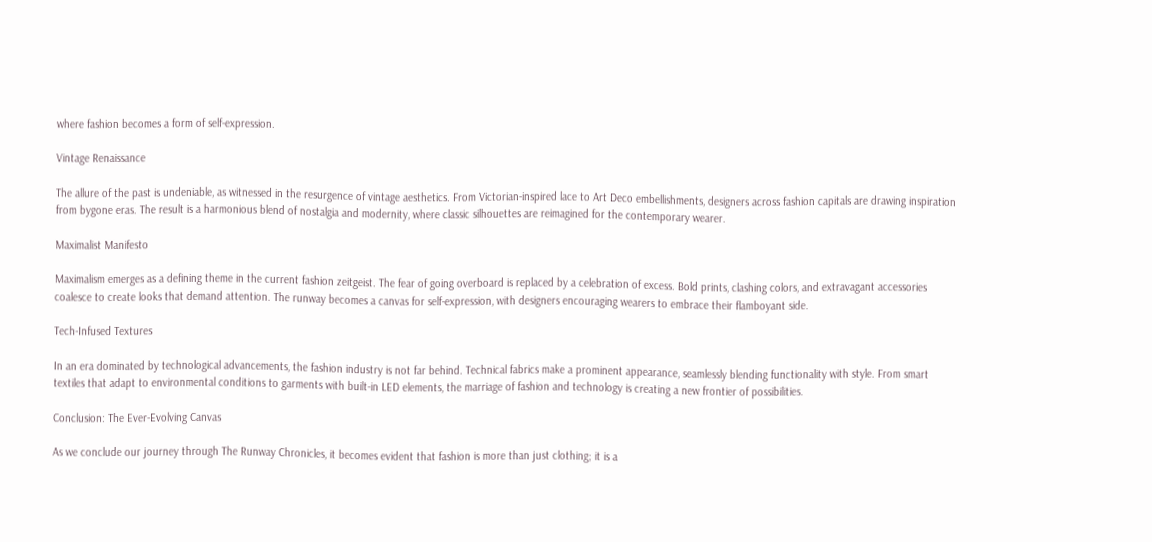where fashion becomes a form of self-expression.

Vintage Renaissance

The allure of the past is undeniable, as witnessed in the resurgence of vintage aesthetics. From Victorian-inspired lace to Art Deco embellishments, designers across fashion capitals are drawing inspiration from bygone eras. The result is a harmonious blend of nostalgia and modernity, where classic silhouettes are reimagined for the contemporary wearer.

Maximalist Manifesto

Maximalism emerges as a defining theme in the current fashion zeitgeist. The fear of going overboard is replaced by a celebration of excess. Bold prints, clashing colors, and extravagant accessories coalesce to create looks that demand attention. The runway becomes a canvas for self-expression, with designers encouraging wearers to embrace their flamboyant side.

Tech-Infused Textures

In an era dominated by technological advancements, the fashion industry is not far behind. Technical fabrics make a prominent appearance, seamlessly blending functionality with style. From smart textiles that adapt to environmental conditions to garments with built-in LED elements, the marriage of fashion and technology is creating a new frontier of possibilities.

Conclusion: The Ever-Evolving Canvas

As we conclude our journey through The Runway Chronicles, it becomes evident that fashion is more than just clothing; it is a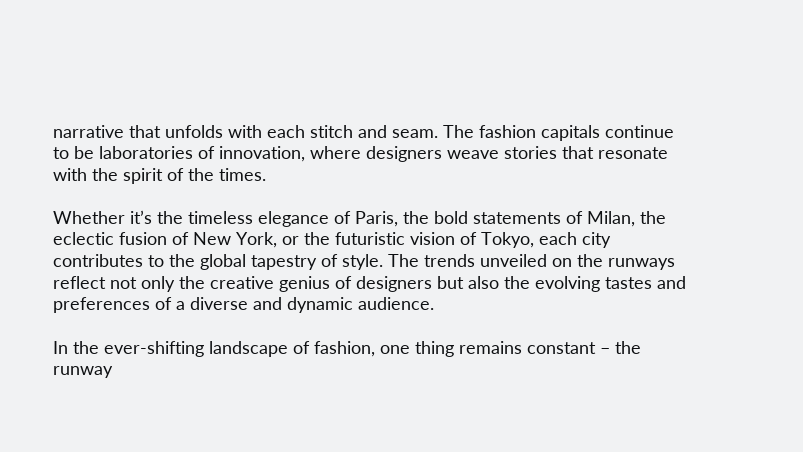narrative that unfolds with each stitch and seam. The fashion capitals continue to be laboratories of innovation, where designers weave stories that resonate with the spirit of the times.

Whether it’s the timeless elegance of Paris, the bold statements of Milan, the eclectic fusion of New York, or the futuristic vision of Tokyo, each city contributes to the global tapestry of style. The trends unveiled on the runways reflect not only the creative genius of designers but also the evolving tastes and preferences of a diverse and dynamic audience.

In the ever-shifting landscape of fashion, one thing remains constant – the runway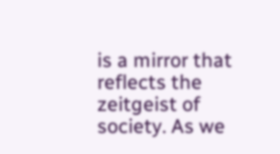is a mirror that reflects the zeitgeist of society. As we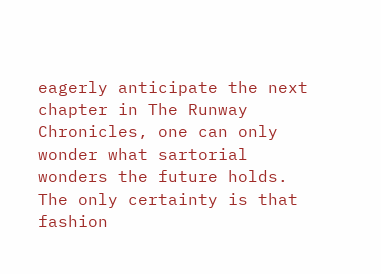eagerly anticipate the next chapter in The Runway Chronicles, one can only wonder what sartorial wonders the future holds. The only certainty is that fashion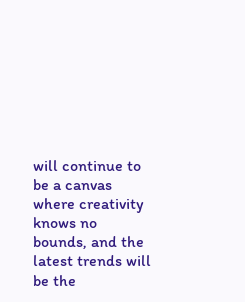will continue to be a canvas where creativity knows no bounds, and the latest trends will be the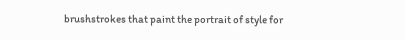brushstrokes that paint the portrait of style for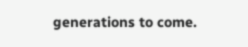generations to come.